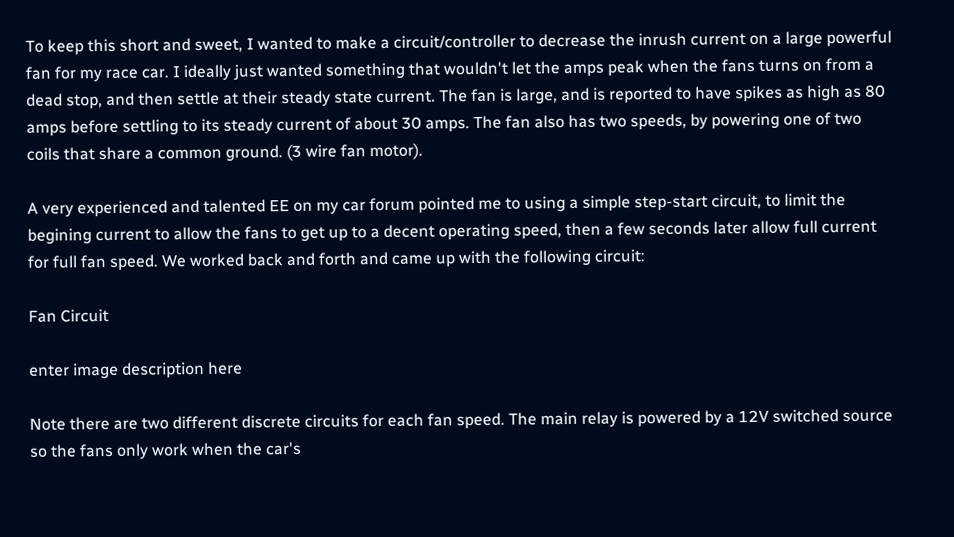To keep this short and sweet, I wanted to make a circuit/controller to decrease the inrush current on a large powerful fan for my race car. I ideally just wanted something that wouldn't let the amps peak when the fans turns on from a dead stop, and then settle at their steady state current. The fan is large, and is reported to have spikes as high as 80 amps before settling to its steady current of about 30 amps. The fan also has two speeds, by powering one of two coils that share a common ground. (3 wire fan motor).

A very experienced and talented EE on my car forum pointed me to using a simple step-start circuit, to limit the begining current to allow the fans to get up to a decent operating speed, then a few seconds later allow full current for full fan speed. We worked back and forth and came up with the following circuit:

Fan Circuit

enter image description here

Note there are two different discrete circuits for each fan speed. The main relay is powered by a 12V switched source so the fans only work when the car's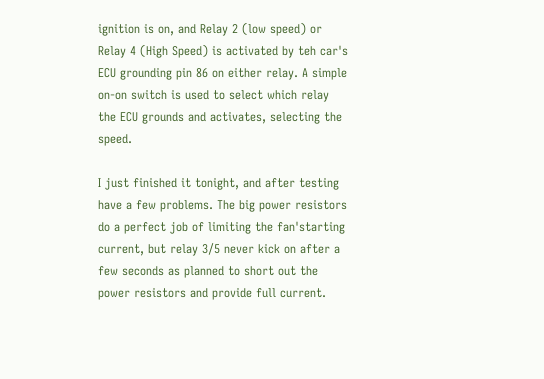ignition is on, and Relay 2 (low speed) or Relay 4 (High Speed) is activated by teh car's ECU grounding pin 86 on either relay. A simple on-on switch is used to select which relay the ECU grounds and activates, selecting the speed.

I just finished it tonight, and after testing have a few problems. The big power resistors do a perfect job of limiting the fan'starting current, but relay 3/5 never kick on after a few seconds as planned to short out the power resistors and provide full current.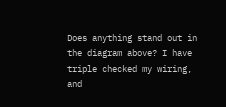Does anything stand out in the diagram above? I have triple checked my wiring, and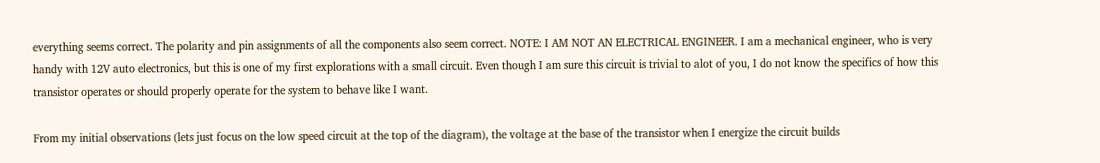everything seems correct. The polarity and pin assignments of all the components also seem correct. NOTE: I AM NOT AN ELECTRICAL ENGINEER. I am a mechanical engineer, who is very handy with 12V auto electronics, but this is one of my first explorations with a small circuit. Even though I am sure this circuit is trivial to alot of you, I do not know the specifics of how this transistor operates or should properly operate for the system to behave like I want.

From my initial observations (lets just focus on the low speed circuit at the top of the diagram), the voltage at the base of the transistor when I energize the circuit builds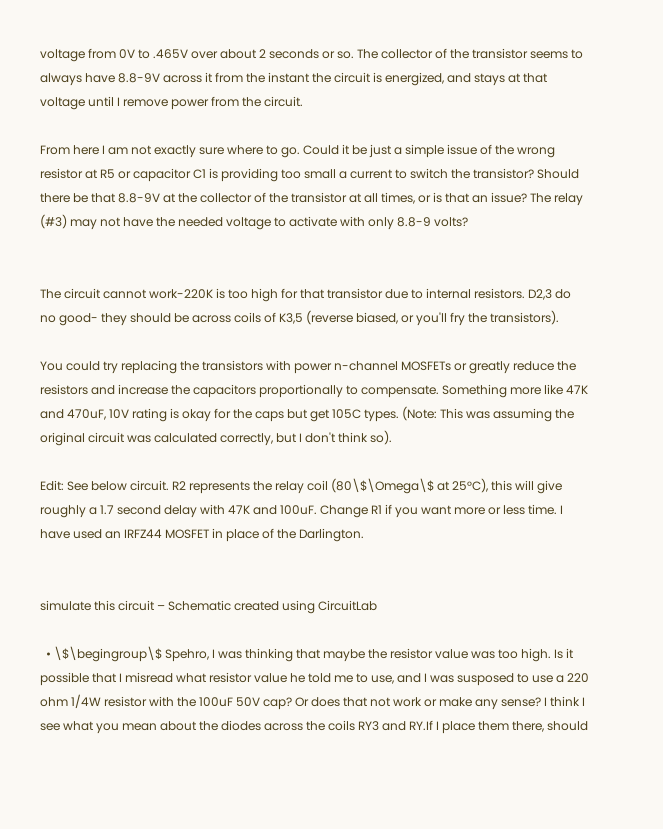voltage from 0V to .465V over about 2 seconds or so. The collector of the transistor seems to always have 8.8-9V across it from the instant the circuit is energized, and stays at that voltage until I remove power from the circuit.

From here I am not exactly sure where to go. Could it be just a simple issue of the wrong resistor at R5 or capacitor C1 is providing too small a current to switch the transistor? Should there be that 8.8-9V at the collector of the transistor at all times, or is that an issue? The relay (#3) may not have the needed voltage to activate with only 8.8-9 volts?


The circuit cannot work-220K is too high for that transistor due to internal resistors. D2,3 do no good- they should be across coils of K3,5 (reverse biased, or you'll fry the transistors).

You could try replacing the transistors with power n-channel MOSFETs or greatly reduce the resistors and increase the capacitors proportionally to compensate. Something more like 47K and 470uF, 10V rating is okay for the caps but get 105C types. (Note: This was assuming the original circuit was calculated correctly, but I don't think so).

Edit: See below circuit. R2 represents the relay coil (80\$\Omega\$ at 25°C), this will give roughly a 1.7 second delay with 47K and 100uF. Change R1 if you want more or less time. I have used an IRFZ44 MOSFET in place of the Darlington.


simulate this circuit – Schematic created using CircuitLab

  • \$\begingroup\$ Spehro, I was thinking that maybe the resistor value was too high. Is it possible that I misread what resistor value he told me to use, and I was susposed to use a 220 ohm 1/4W resistor with the 100uF 50V cap? Or does that not work or make any sense? I think I see what you mean about the diodes across the coils RY3 and RY.If I place them there, should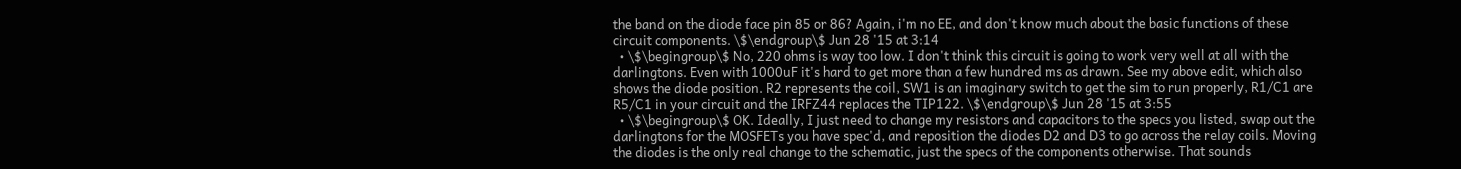the band on the diode face pin 85 or 86? Again, i'm no EE, and don't know much about the basic functions of these circuit components. \$\endgroup\$ Jun 28 '15 at 3:14
  • \$\begingroup\$ No, 220 ohms is way too low. I don't think this circuit is going to work very well at all with the darlingtons. Even with 1000uF it's hard to get more than a few hundred ms as drawn. See my above edit, which also shows the diode position. R2 represents the coil, SW1 is an imaginary switch to get the sim to run properly, R1/C1 are R5/C1 in your circuit and the IRFZ44 replaces the TIP122. \$\endgroup\$ Jun 28 '15 at 3:55
  • \$\begingroup\$ OK. Ideally, I just need to change my resistors and capacitors to the specs you listed, swap out the darlingtons for the MOSFETs you have spec'd, and reposition the diodes D2 and D3 to go across the relay coils. Moving the diodes is the only real change to the schematic, just the specs of the components otherwise. That sounds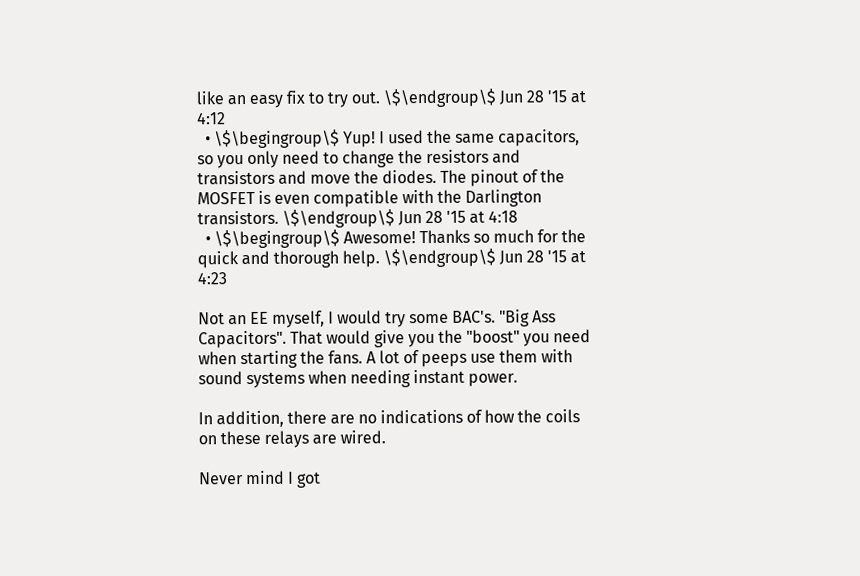like an easy fix to try out. \$\endgroup\$ Jun 28 '15 at 4:12
  • \$\begingroup\$ Yup! I used the same capacitors, so you only need to change the resistors and transistors and move the diodes. The pinout of the MOSFET is even compatible with the Darlington transistors. \$\endgroup\$ Jun 28 '15 at 4:18
  • \$\begingroup\$ Awesome! Thanks so much for the quick and thorough help. \$\endgroup\$ Jun 28 '15 at 4:23

Not an EE myself, I would try some BAC's. "Big Ass Capacitors". That would give you the "boost" you need when starting the fans. A lot of peeps use them with sound systems when needing instant power.

In addition, there are no indications of how the coils on these relays are wired.

Never mind I got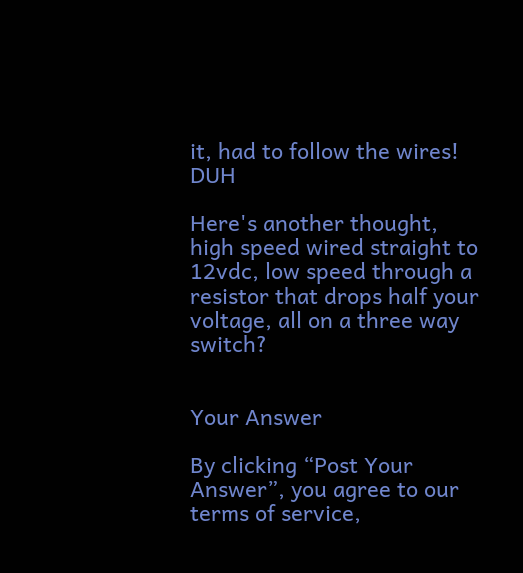it, had to follow the wires! DUH

Here's another thought, high speed wired straight to 12vdc, low speed through a resistor that drops half your voltage, all on a three way switch?


Your Answer

By clicking “Post Your Answer”, you agree to our terms of service,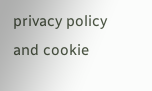privacy policy and cookie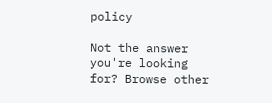policy

Not the answer you're looking for? Browse other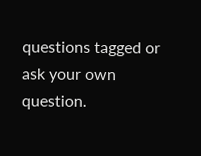questions tagged or ask your own question.